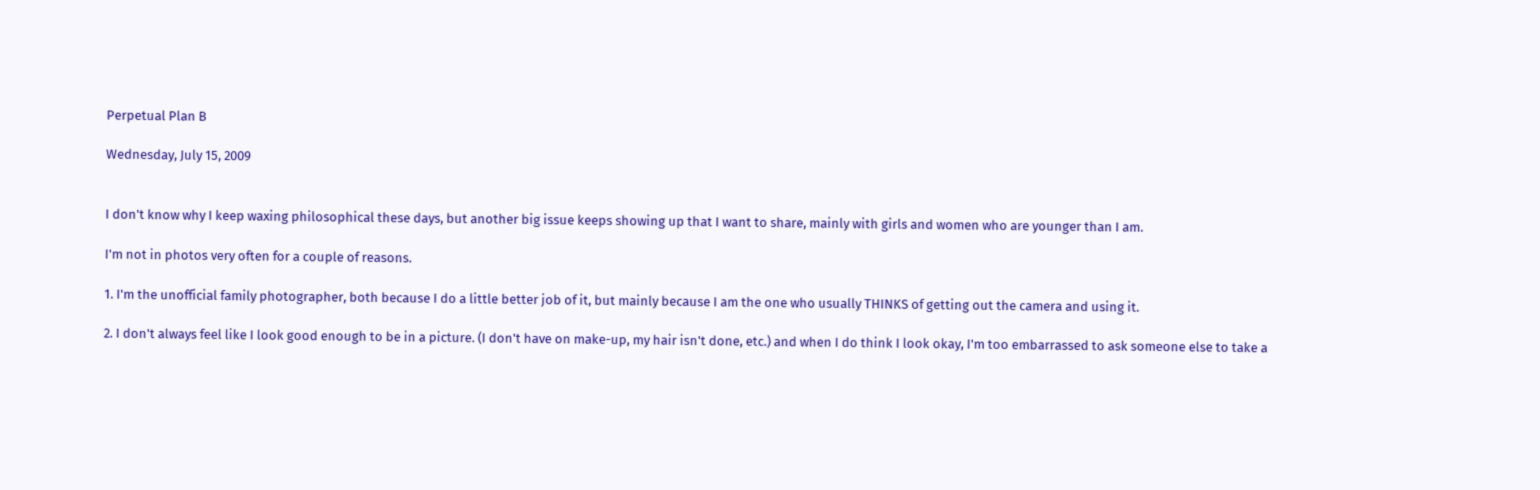Perpetual Plan B

Wednesday, July 15, 2009


I don't know why I keep waxing philosophical these days, but another big issue keeps showing up that I want to share, mainly with girls and women who are younger than I am.

I'm not in photos very often for a couple of reasons.

1. I'm the unofficial family photographer, both because I do a little better job of it, but mainly because I am the one who usually THINKS of getting out the camera and using it.

2. I don't always feel like I look good enough to be in a picture. (I don't have on make-up, my hair isn't done, etc.) and when I do think I look okay, I'm too embarrassed to ask someone else to take a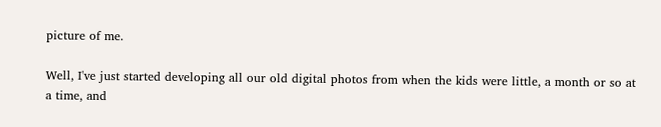picture of me.

Well, I've just started developing all our old digital photos from when the kids were little, a month or so at a time, and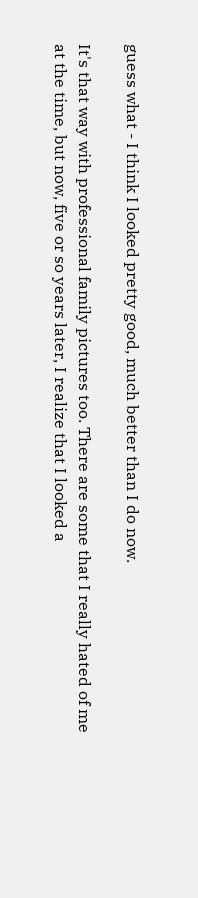guess what - I think I looked pretty good, much better than I do now.

It's that way with professional family pictures too. There are some that I really hated of me at the time, but now, five or so years later, I realize that I looked a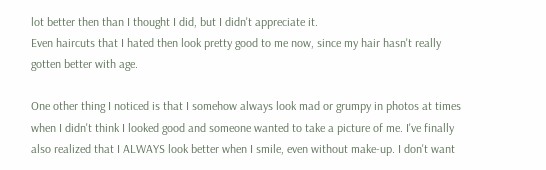lot better then than I thought I did, but I didn't appreciate it.
Even haircuts that I hated then look pretty good to me now, since my hair hasn't really gotten better with age.

One other thing I noticed is that I somehow always look mad or grumpy in photos at times when I didn't think I looked good and someone wanted to take a picture of me. I've finally also realized that I ALWAYS look better when I smile, even without make-up. I don't want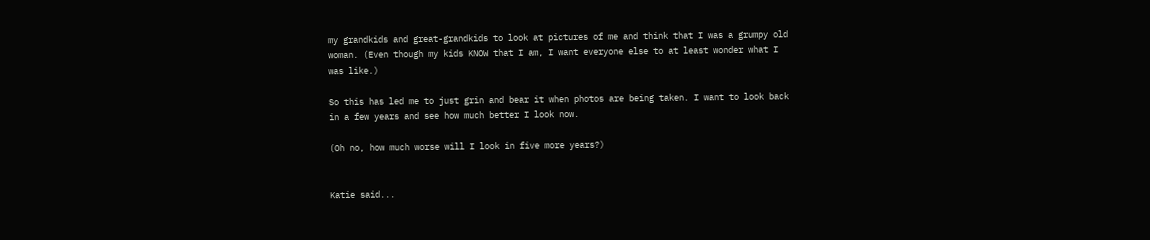my grandkids and great-grandkids to look at pictures of me and think that I was a grumpy old woman. (Even though my kids KNOW that I am, I want everyone else to at least wonder what I was like.)

So this has led me to just grin and bear it when photos are being taken. I want to look back in a few years and see how much better I look now.

(Oh no, how much worse will I look in five more years?)


Katie said...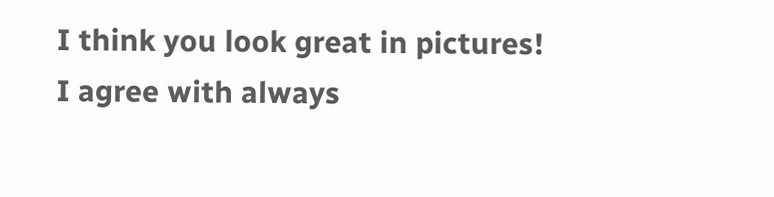I think you look great in pictures! I agree with always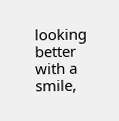looking better with a smile,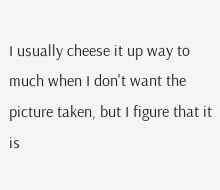I usually cheese it up way to much when I don't want the picture taken, but I figure that it is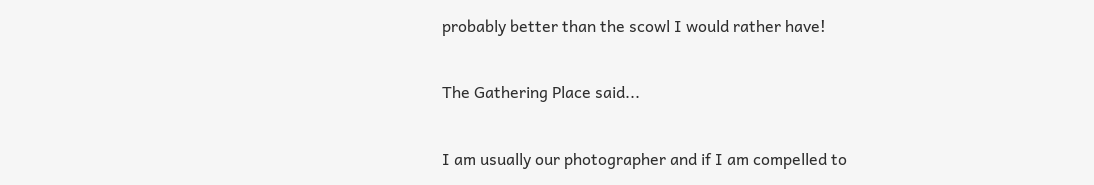probably better than the scowl I would rather have!

The Gathering Place said...

I am usually our photographer and if I am compelled to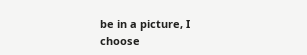be in a picture, I choose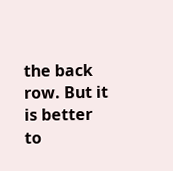the back row. But it is better to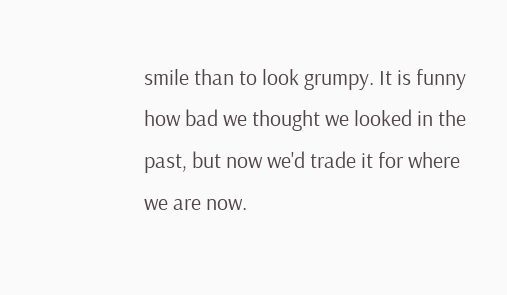smile than to look grumpy. It is funny how bad we thought we looked in the past, but now we'd trade it for where we are now.